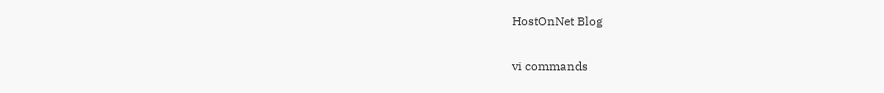HostOnNet Blog

vi commands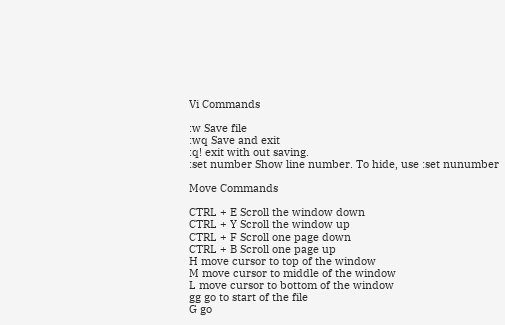Vi Commands

:w Save file
:wq Save and exit
:q! exit with out saving.
:set number Show line number. To hide, use :set nunumber

Move Commands

CTRL + E Scroll the window down
CTRL + Y Scroll the window up
CTRL + F Scroll one page down
CTRL + B Scroll one page up
H move cursor to top of the window
M move cursor to middle of the window
L move cursor to bottom of the window
gg go to start of the file
G go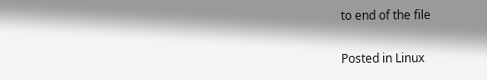to end of the file

Posted in Linux